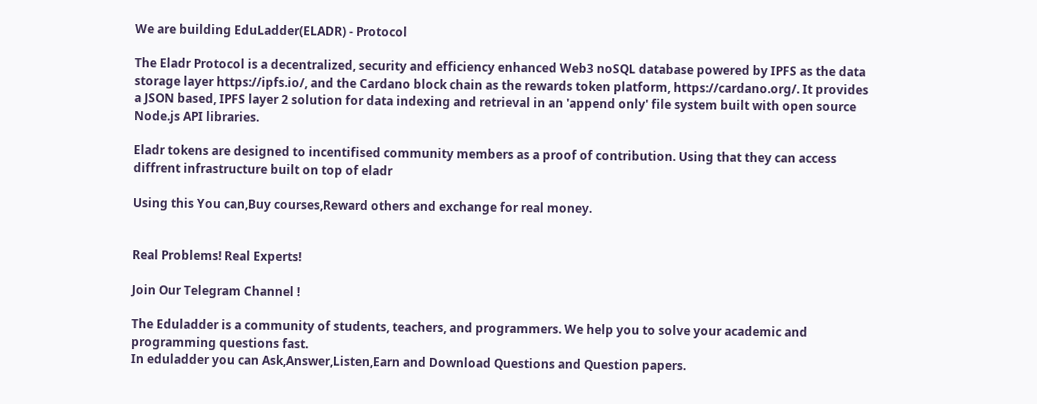We are building EduLadder(ELADR) - Protocol

The Eladr Protocol is a decentralized, security and efficiency enhanced Web3 noSQL database powered by IPFS as the data storage layer https://ipfs.io/, and the Cardano block chain as the rewards token platform, https://cardano.org/. It provides a JSON based, IPFS layer 2 solution for data indexing and retrieval in an 'append only' file system built with open source Node.js API libraries.

Eladr tokens are designed to incentifised community members as a proof of contribution. Using that they can access diffrent infrastructure built on top of eladr

Using this You can,Buy courses,Reward others and exchange for real money.


Real Problems! Real Experts!

Join Our Telegram Channel !

The Eduladder is a community of students, teachers, and programmers. We help you to solve your academic and programming questions fast.
In eduladder you can Ask,Answer,Listen,Earn and Download Questions and Question papers.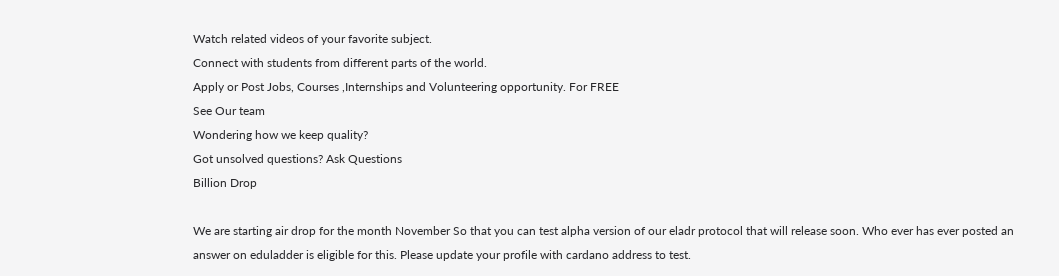Watch related videos of your favorite subject.
Connect with students from different parts of the world.
Apply or Post Jobs, Courses ,Internships and Volunteering opportunity. For FREE
See Our team
Wondering how we keep quality?
Got unsolved questions? Ask Questions
Billion Drop

We are starting air drop for the month November So that you can test alpha version of our eladr protocol that will release soon. Who ever has ever posted an answer on eduladder is eligible for this. Please update your profile with cardano address to test.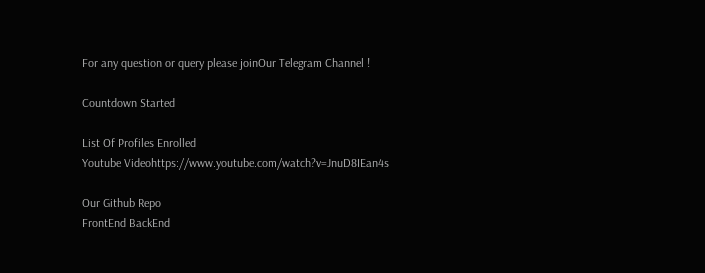For any question or query please joinOur Telegram Channel !

Countdown Started

List Of Profiles Enrolled
Youtube Videohttps://www.youtube.com/watch?v=JnuD8IEan4s

Our Github Repo
FrontEnd BackEnd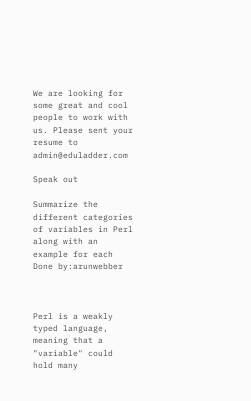We are looking for some great and cool people to work with us. Please sent your resume to admin@eduladder.com

Speak out

Summarize the different categories of variables in Perl along with an example for each
Done by:arunwebber



Perl is a weakly typed language, meaning that a "variable" could hold many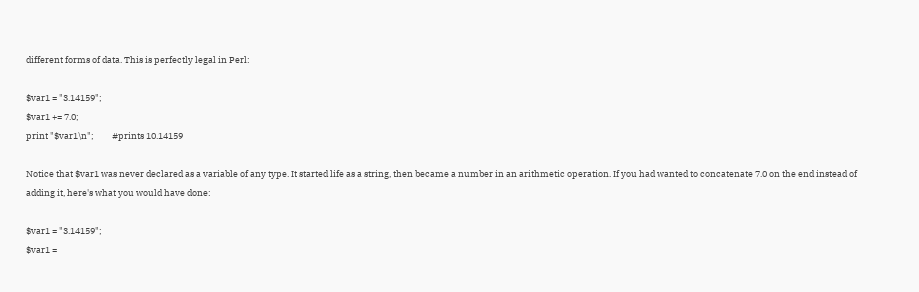different forms of data. This is perfectly legal in Perl:

$var1 = "3.14159";
$var1 += 7.0;
print "$var1\n";         #prints 10.14159

Notice that $var1 was never declared as a variable of any type. It started life as a string, then became a number in an arithmetic operation. If you had wanted to concatenate 7.0 on the end instead of adding it, here's what you would have done:

$var1 = "3.14159";
$var1 =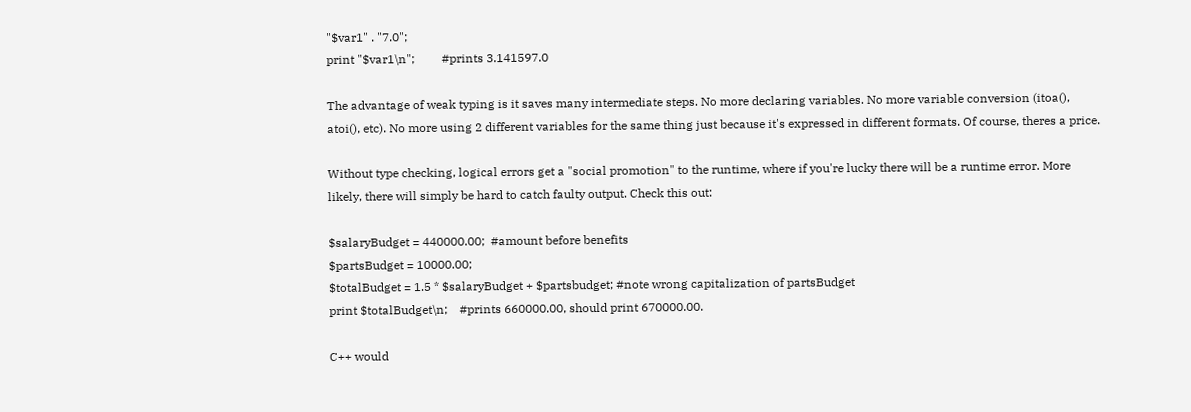"$var1" . "7.0";
print "$var1\n";         #prints 3.141597.0

The advantage of weak typing is it saves many intermediate steps. No more declaring variables. No more variable conversion (itoa(), atoi(), etc). No more using 2 different variables for the same thing just because it's expressed in different formats. Of course, theres a price.

Without type checking, logical errors get a "social promotion" to the runtime, where if you're lucky there will be a runtime error. More likely, there will simply be hard to catch faulty output. Check this out:

$salaryBudget = 440000.00;  #amount before benefits
$partsBudget = 10000.00;
$totalBudget = 1.5 * $salaryBudget + $partsbudget; #note wrong capitalization of partsBudget
print $totalBudget\n;    #prints 660000.00, should print 670000.00.

C++ would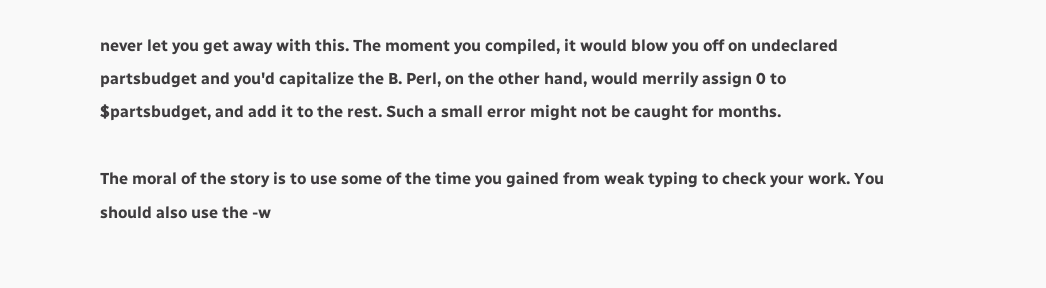never let you get away with this. The moment you compiled, it would blow you off on undeclared partsbudget and you'd capitalize the B. Perl, on the other hand, would merrily assign 0 to $partsbudget, and add it to the rest. Such a small error might not be caught for months.

The moral of the story is to use some of the time you gained from weak typing to check your work. You should also use the -w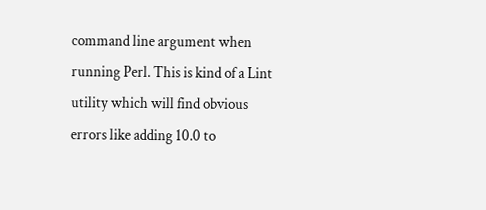command line argument when running Perl. This is kind of a Lint utility which will find obvious errors like adding 10.0 to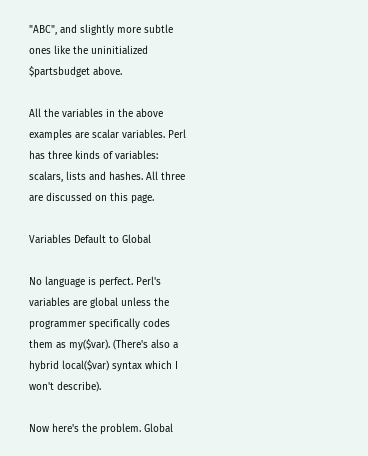"ABC", and slightly more subtle ones like the uninitialized $partsbudget above.

All the variables in the above examples are scalar variables. Perl has three kinds of variables: scalars, lists and hashes. All three are discussed on this page.

Variables Default to Global

No language is perfect. Perl's variables are global unless the programmer specifically codes them as my($var). (There's also a hybrid local($var) syntax which I won't describe).

Now here's the problem. Global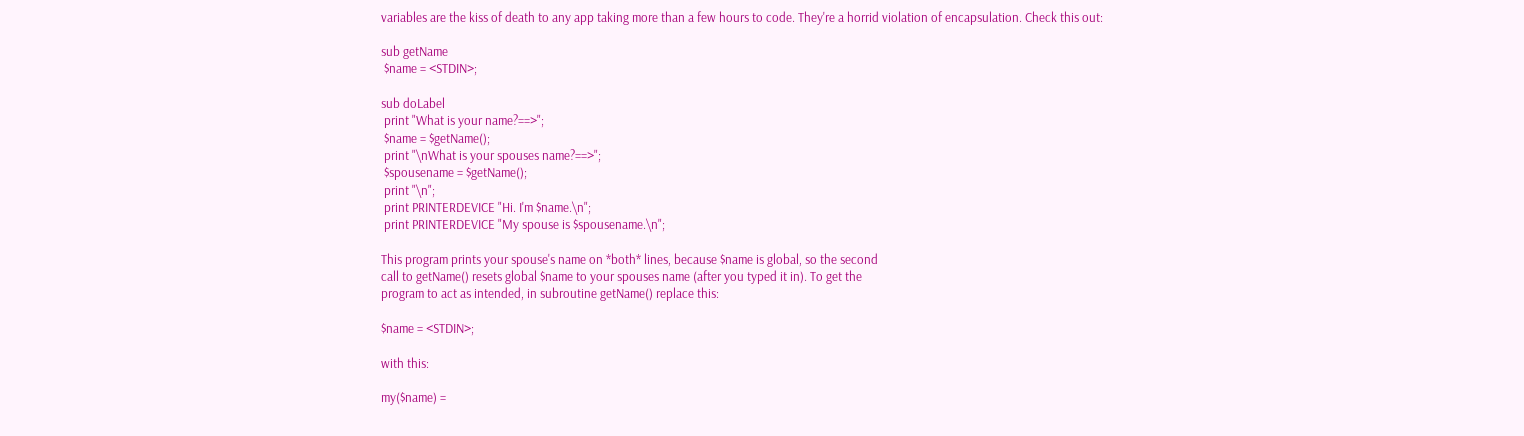variables are the kiss of death to any app taking more than a few hours to code. They're a horrid violation of encapsulation. Check this out:

sub getName
 $name = <STDIN>;

sub doLabel
 print "What is your name?==>";
 $name = $getName();
 print "\nWhat is your spouses name?==>";
 $spousename = $getName();
 print "\n";
 print PRINTERDEVICE "Hi. I'm $name.\n";
 print PRINTERDEVICE "My spouse is $spousename.\n";

This program prints your spouse's name on *both* lines, because $name is global, so the second
call to getName() resets global $name to your spouses name (after you typed it in). To get the
program to act as intended, in subroutine getName() replace this:

$name = <STDIN>;

with this:

my($name) =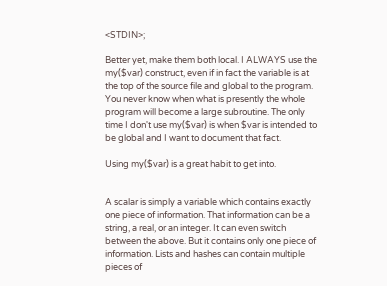<STDIN>;

Better yet, make them both local. I ALWAYS use the my($var) construct, even if in fact the variable is at the top of the source file and global to the program. You never know when what is presently the whole program will become a large subroutine. The only time I don't use my($var) is when $var is intended to be global and I want to document that fact.

Using my($var) is a great habit to get into.


A scalar is simply a variable which contains exactly one piece of information. That information can be a string, a real, or an integer. It can even switch between the above. But it contains only one piece of information. Lists and hashes can contain multiple pieces of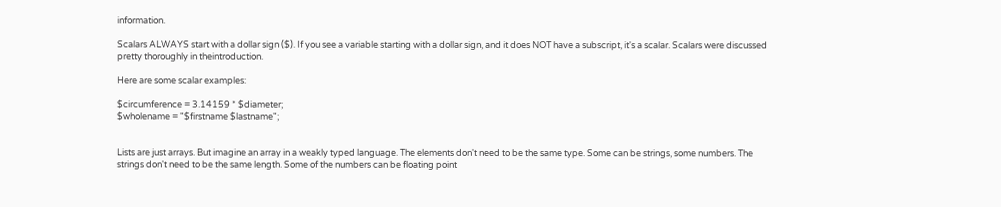information.

Scalars ALWAYS start with a dollar sign ($). If you see a variable starting with a dollar sign, and it does NOT have a subscript, it's a scalar. Scalars were discussed pretty thoroughly in theintroduction.

Here are some scalar examples:

$circumference = 3.14159 * $diameter;
$wholename = "$firstname $lastname";


Lists are just arrays. But imagine an array in a weakly typed language. The elements don't need to be the same type. Some can be strings, some numbers. The strings don't need to be the same length. Some of the numbers can be floating point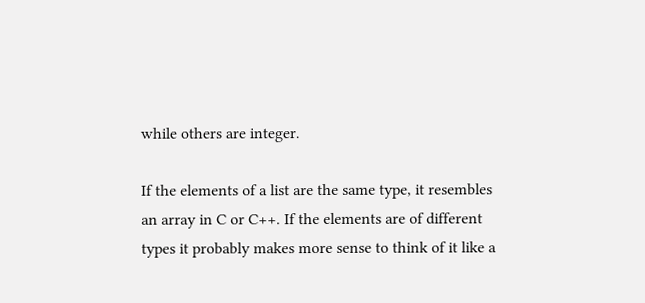while others are integer.

If the elements of a list are the same type, it resembles an array in C or C++. If the elements are of different types it probably makes more sense to think of it like a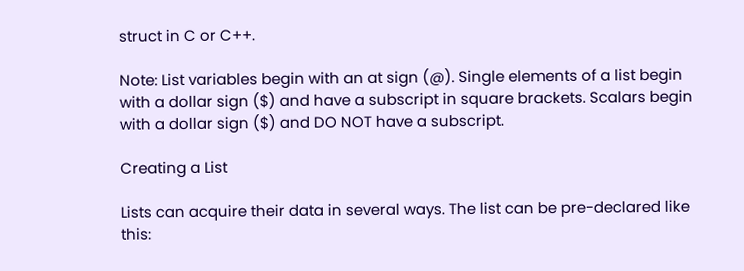struct in C or C++.

Note: List variables begin with an at sign (@). Single elements of a list begin with a dollar sign ($) and have a subscript in square brackets. Scalars begin with a dollar sign ($) and DO NOT have a subscript.

Creating a List

Lists can acquire their data in several ways. The list can be pre-declared like this: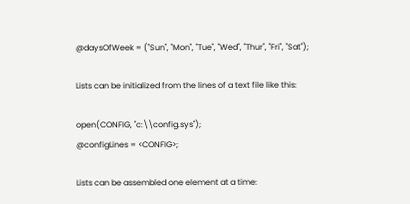@daysOfWeek = ("Sun", "Mon", "Tue", "Wed", "Thur", "Fri", "Sat");

Lists can be initialized from the lines of a text file like this:

open(CONFIG, "c:\\config.sys");
@configLines = <CONFIG>;

Lists can be assembled one element at a time: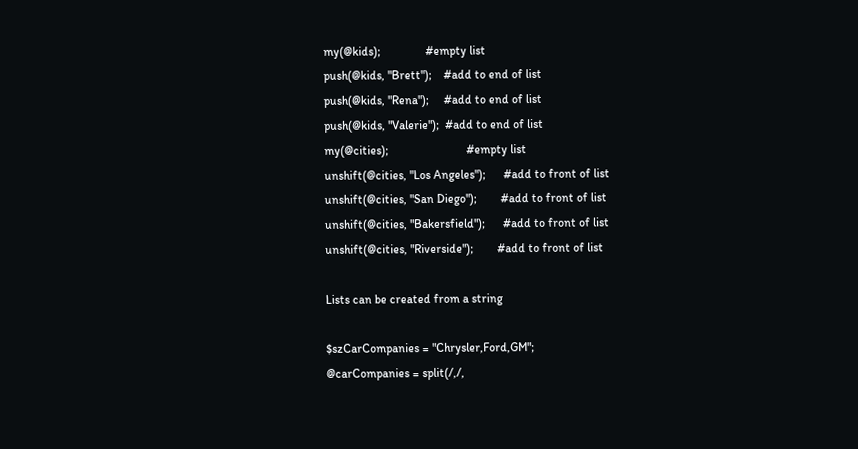my(@kids);               #empty list
push(@kids, "Brett");    #add to end of list
push(@kids, "Rena");     #add to end of list
push(@kids, "Valerie");  #add to end of list
my(@cities);                          #empty list
unshift(@cities, "Los Angeles");      #add to front of list
unshift(@cities, "San Diego");        #add to front of list
unshift(@cities, "Bakersfield");      #add to front of list
unshift(@cities, "Riverside");        #add to front of list

Lists can be created from a string

$szCarCompanies = "Chrysler,Ford,GM";
@carCompanies = split(/,/,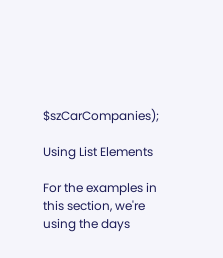$szCarCompanies);

Using List Elements

For the examples in this section, we're using the days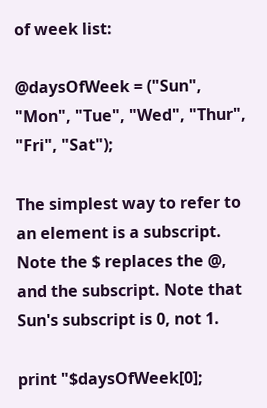of week list:

@daysOfWeek = ("Sun", "Mon", "Tue", "Wed", "Thur", "Fri", "Sat");

The simplest way to refer to an element is a subscript. Note the $ replaces the @, and the subscript. Note that Sun's subscript is 0, not 1.

print "$daysOfWeek[0];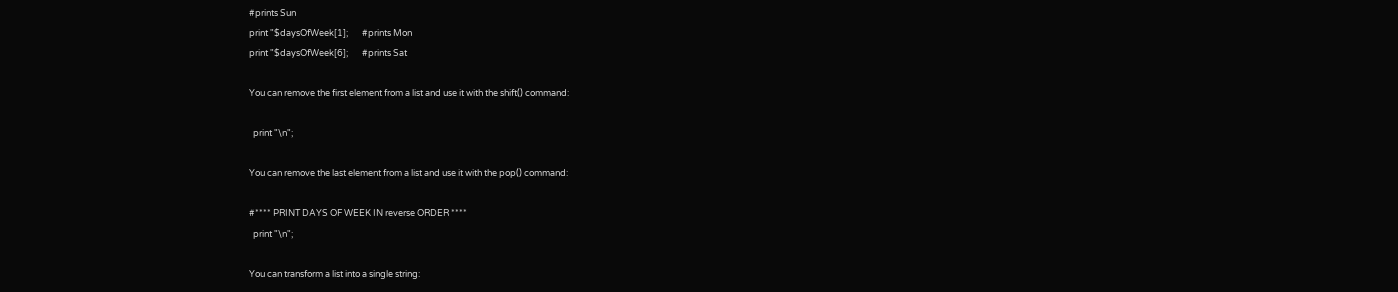#prints Sun
print "$daysOfWeek[1];       #prints Mon
print "$daysOfWeek[6];       #prints Sat

You can remove the first element from a list and use it with the shift() command:

  print "\n";

You can remove the last element from a list and use it with the pop() command:

#**** PRINT DAYS OF WEEK IN reverse ORDER ****
  print "\n";

You can transform a list into a single string: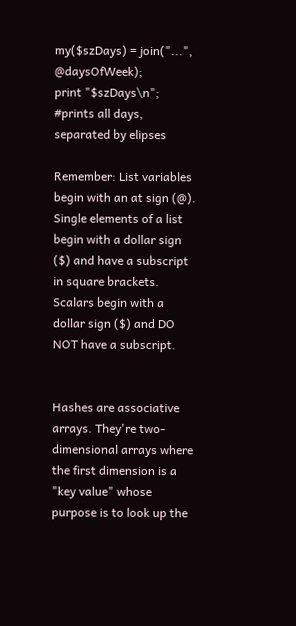my($szDays) = join("...", @daysOfWeek);
print "$szDays\n";   #prints all days, separated by elipses

Remember: List variables begin with an at sign (@). Single elements of a list begin with a dollar sign ($) and have a subscript in square brackets. Scalars begin with a dollar sign ($) and DO NOT have a subscript.


Hashes are associative arrays. They're two-dimensional arrays where the first dimension is a "key value" whose purpose is to look up the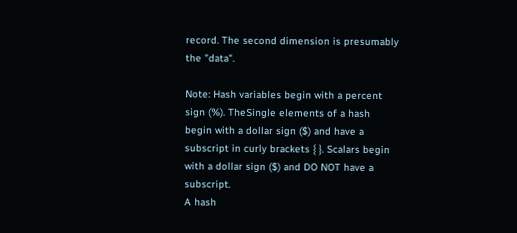record. The second dimension is presumably the "data".

Note: Hash variables begin with a percent sign (%). TheSingle elements of a hash begin with a dollar sign ($) and have a subscript in curly brackets { }. Scalars begin with a dollar sign ($) and DO NOT have a subscript.
A hash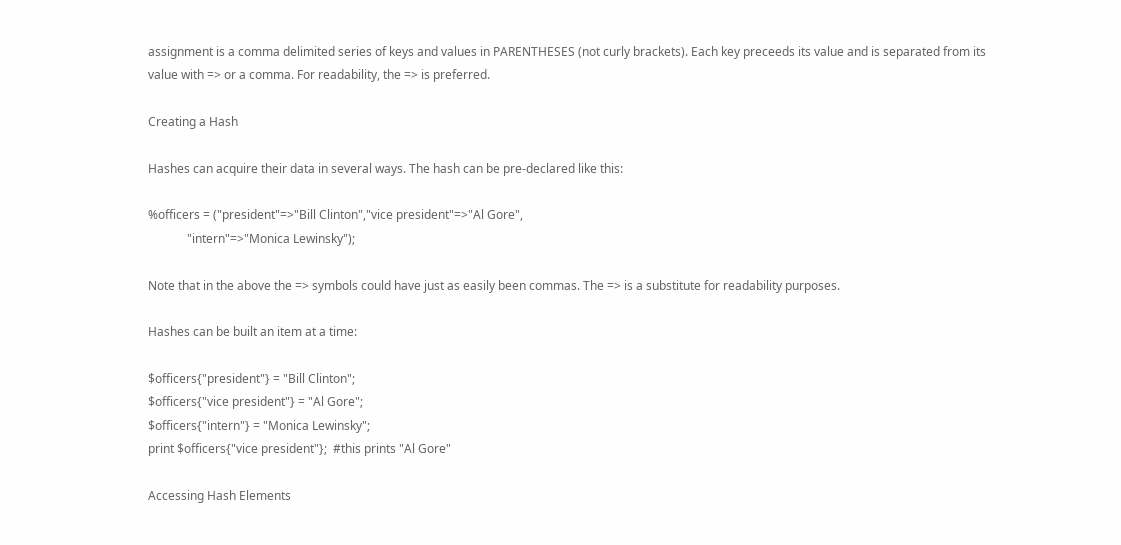assignment is a comma delimited series of keys and values in PARENTHESES (not curly brackets). Each key preceeds its value and is separated from its value with => or a comma. For readability, the => is preferred.

Creating a Hash

Hashes can acquire their data in several ways. The hash can be pre-declared like this:

%officers = ("president"=>"Bill Clinton","vice president"=>"Al Gore",
             "intern"=>"Monica Lewinsky");

Note that in the above the => symbols could have just as easily been commas. The => is a substitute for readability purposes.

Hashes can be built an item at a time:

$officers{"president"} = "Bill Clinton";
$officers{"vice president"} = "Al Gore";
$officers{"intern"} = "Monica Lewinsky";
print $officers{"vice president"};  #this prints "Al Gore"

Accessing Hash Elements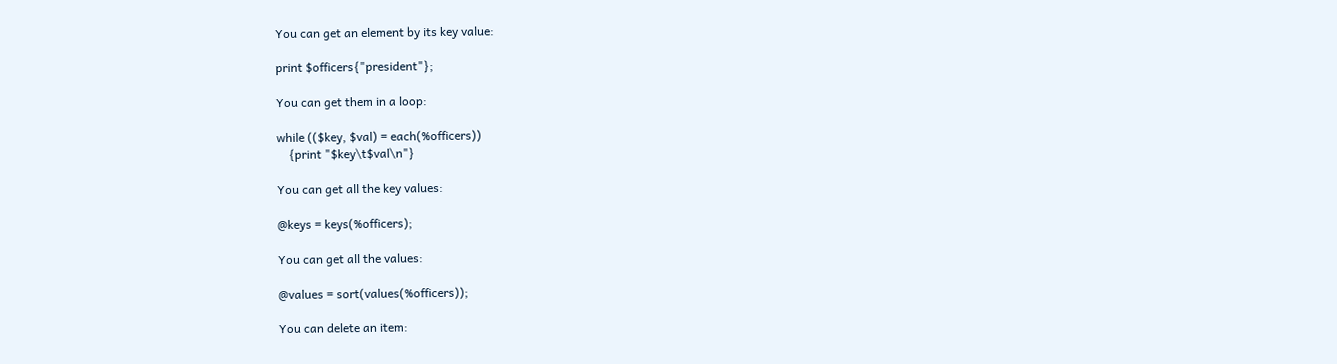You can get an element by its key value:

print $officers{"president"};

You can get them in a loop:

while (($key, $val) = each(%officers))
    {print "$key\t$val\n"}

You can get all the key values:

@keys = keys(%officers);

You can get all the values:

@values = sort(values(%officers));

You can delete an item: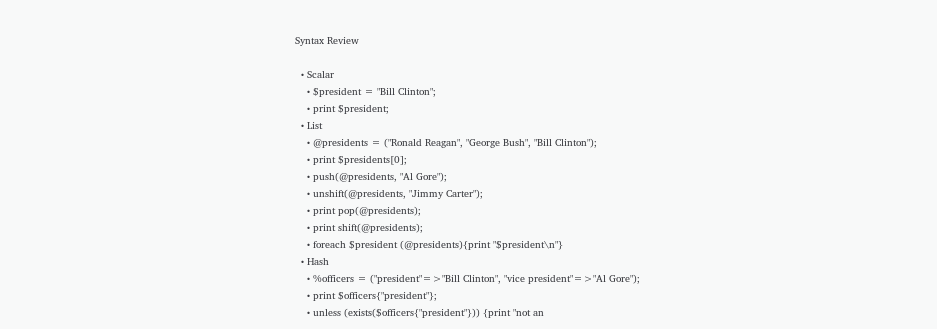Syntax Review

  • Scalar
    • $president = "Bill Clinton";
    • print $president;
  • List
    • @presidents = ("Ronald Reagan", "George Bush", "Bill Clinton");
    • print $presidents[0];
    • push(@presidents, "Al Gore");
    • unshift(@presidents, "Jimmy Carter");
    • print pop(@presidents);
    • print shift(@presidents);
    • foreach $president (@presidents){print "$president\n"}
  • Hash
    • %officers = ("president"=>"Bill Clinton", "vice president"=>"Al Gore");
    • print $officers{"president"};
    • unless (exists($officers{"president"})) {print "not an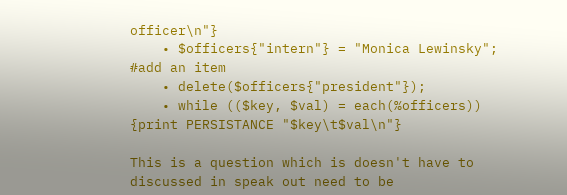officer\n"}
    • $officers{"intern"} = "Monica Lewinsky";   #add an item
    • delete($officers{"president"});
    • while (($key, $val) = each(%officers)) {print PERSISTANCE "$key\t$val\n"}

This is a question which is doesn't have to discussed in speak out need to be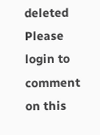deleted
Please login to comment on this